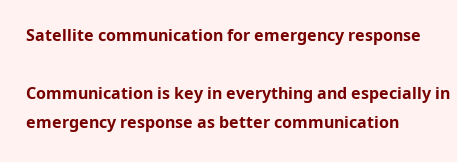Satellite communication for emergency response

Communication is key in everything and especially in emergency response as better communication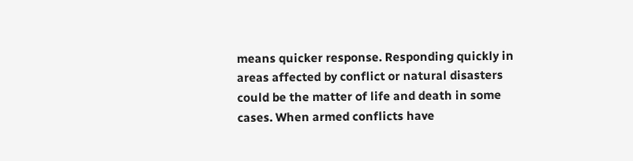means quicker response. Responding quickly in areas affected by conflict or natural disasters could be the matter of life and death in some cases. When armed conflicts have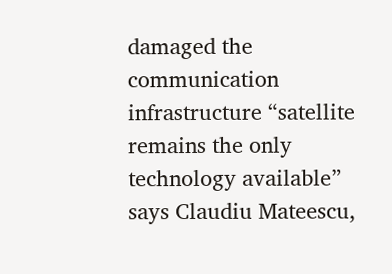damaged the communication infrastructure “satellite remains the only technology available” says Claudiu Mateescu,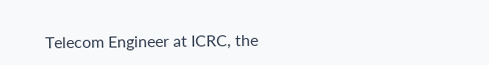Telecom Engineer at ICRC, the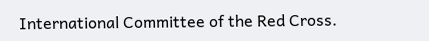International Committee of the Red Cross.